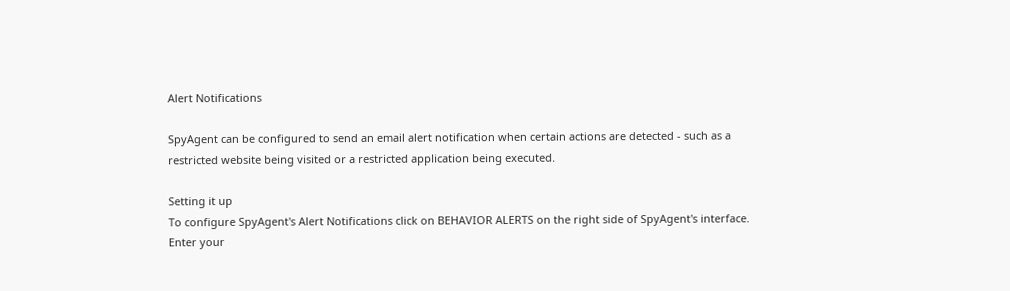Alert Notifications

SpyAgent can be configured to send an email alert notification when certain actions are detected - such as a restricted website being visited or a restricted application being executed.

Setting it up
To configure SpyAgent's Alert Notifications click on BEHAVIOR ALERTS on the right side of SpyAgent's interface. Enter your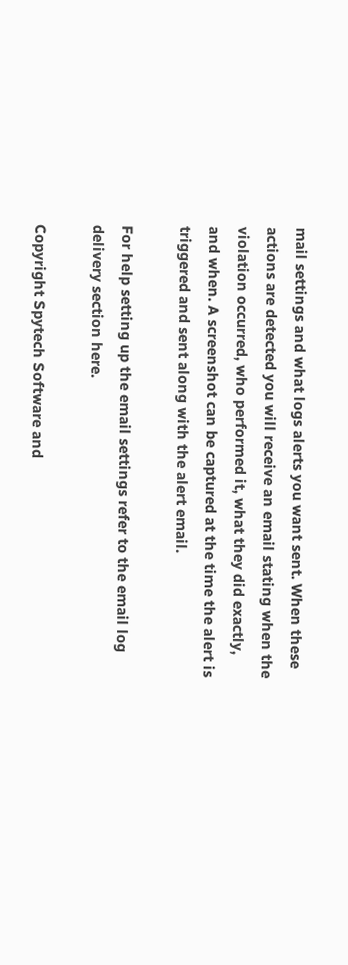mail settings and what logs alerts you want sent. When these actions are detected you will receive an email stating when the violation occurred, who performed it, what they did exactly, and when. A screenshot can be captured at the time the alert is triggered and sent along with the alert email.

For help setting up the email settings refer to the email log delivery section here.

Copyright Spytech Software and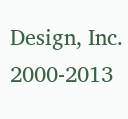Design, Inc. 2000-2013